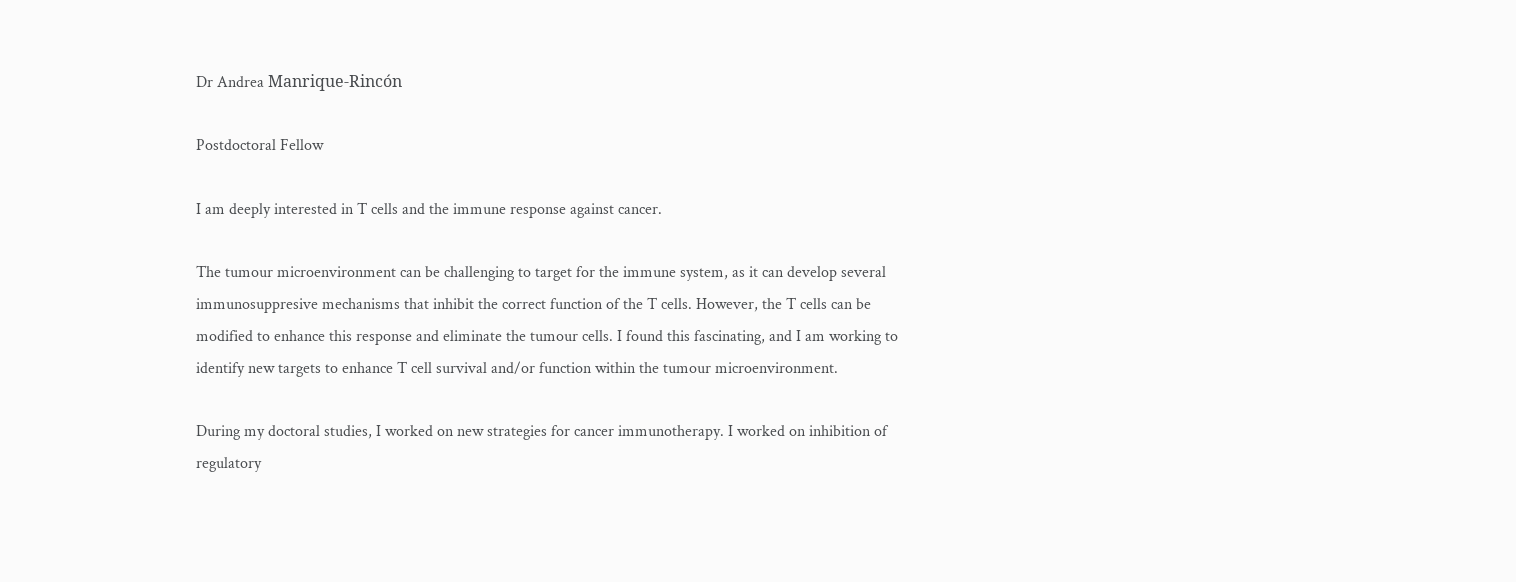Dr Andrea Manrique-Rincón

Postdoctoral Fellow

I am deeply interested in T cells and the immune response against cancer.

The tumour microenvironment can be challenging to target for the immune system, as it can develop several immunosuppresive mechanisms that inhibit the correct function of the T cells. However, the T cells can be modified to enhance this response and eliminate the tumour cells. I found this fascinating, and I am working to identify new targets to enhance T cell survival and/or function within the tumour microenvironment.

During my doctoral studies, I worked on new strategies for cancer immunotherapy. I worked on inhibition of regulatory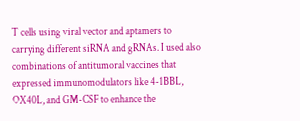T cells using viral vector and aptamers to carrying different siRNA and gRNAs. I used also combinations of antitumoral vaccines that expressed immunomodulators like 4-1BBL, OX40L, and GM-CSF to enhance the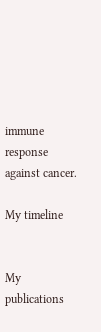immune response against cancer.

My timeline


My publications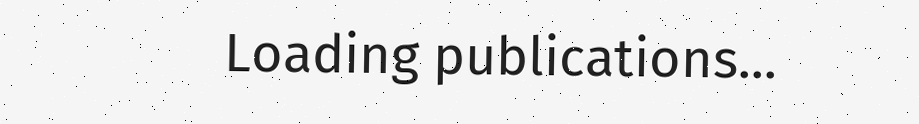Loading publications...